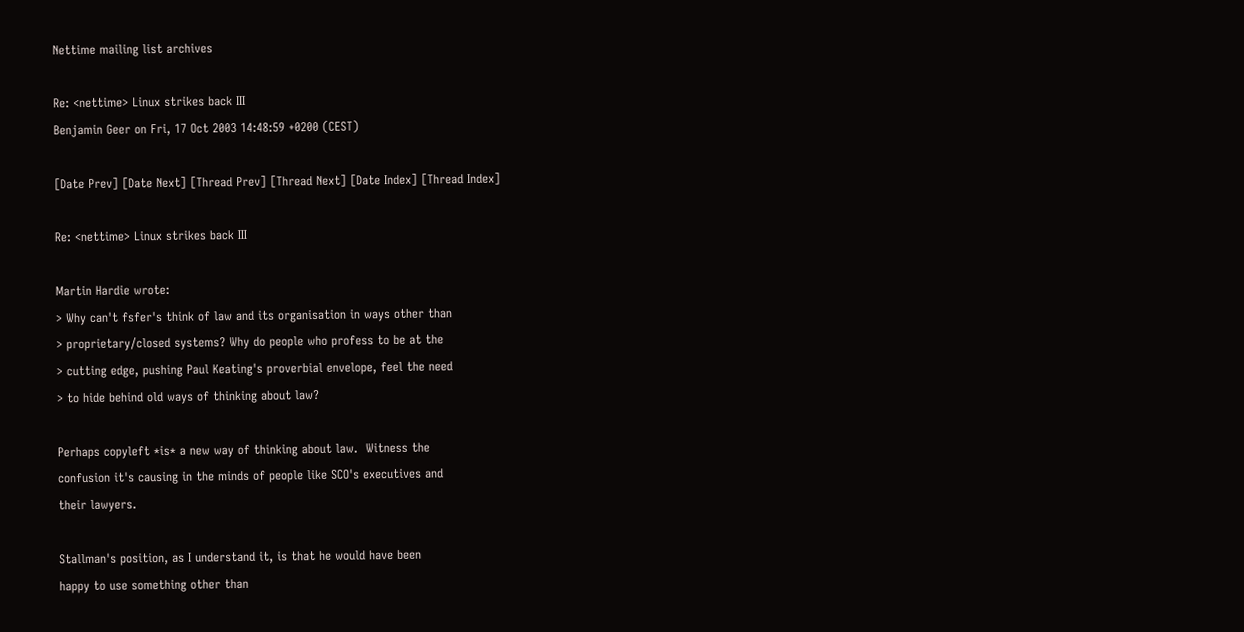Nettime mailing list archives

Re: <nettime> Linux strikes back III
Benjamin Geer on Fri, 17 Oct 2003 14:48:59 +0200 (CEST)

[Date Prev] [Date Next] [Thread Prev] [Thread Next] [Date Index] [Thread Index]

Re: <nettime> Linux strikes back III

Martin Hardie wrote:
> Why can't fsfer's think of law and its organisation in ways other than
> proprietary/closed systems? Why do people who profess to be at the
> cutting edge, pushing Paul Keating's proverbial envelope, feel the need
> to hide behind old ways of thinking about law?

Perhaps copyleft *is* a new way of thinking about law.  Witness the
confusion it's causing in the minds of people like SCO's executives and
their lawyers.

Stallman's position, as I understand it, is that he would have been
happy to use something other than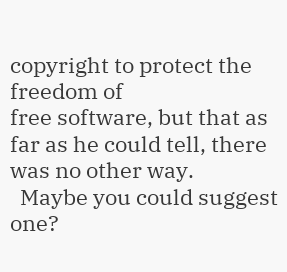copyright to protect the freedom of
free software, but that as far as he could tell, there was no other way.
  Maybe you could suggest one?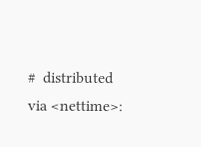#  distributed via <nettime>: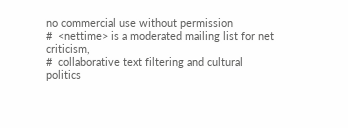no commercial use without permission
#  <nettime> is a moderated mailing list for net criticism,
#  collaborative text filtering and cultural politics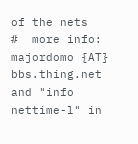of the nets
#  more info: majordomo {AT} bbs.thing.net and "info nettime-l" in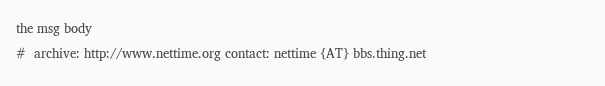the msg body
#  archive: http://www.nettime.org contact: nettime {AT} bbs.thing.net